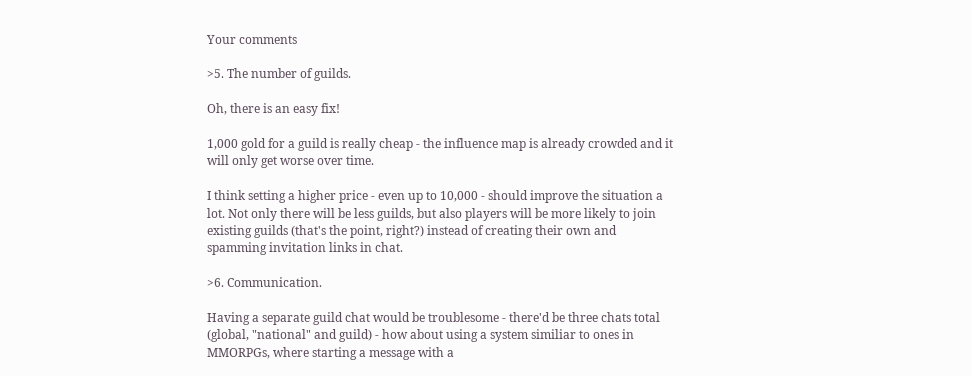Your comments

>5. The number of guilds.

Oh, there is an easy fix!

1,000 gold for a guild is really cheap - the influence map is already crowded and it will only get worse over time.

I think setting a higher price - even up to 10,000 - should improve the situation a lot. Not only there will be less guilds, but also players will be more likely to join existing guilds (that's the point, right?) instead of creating their own and spamming invitation links in chat.

>6. Communication.

Having a separate guild chat would be troublesome - there'd be three chats total (global, "national" and guild) - how about using a system similiar to ones in MMORPGs, where starting a message with a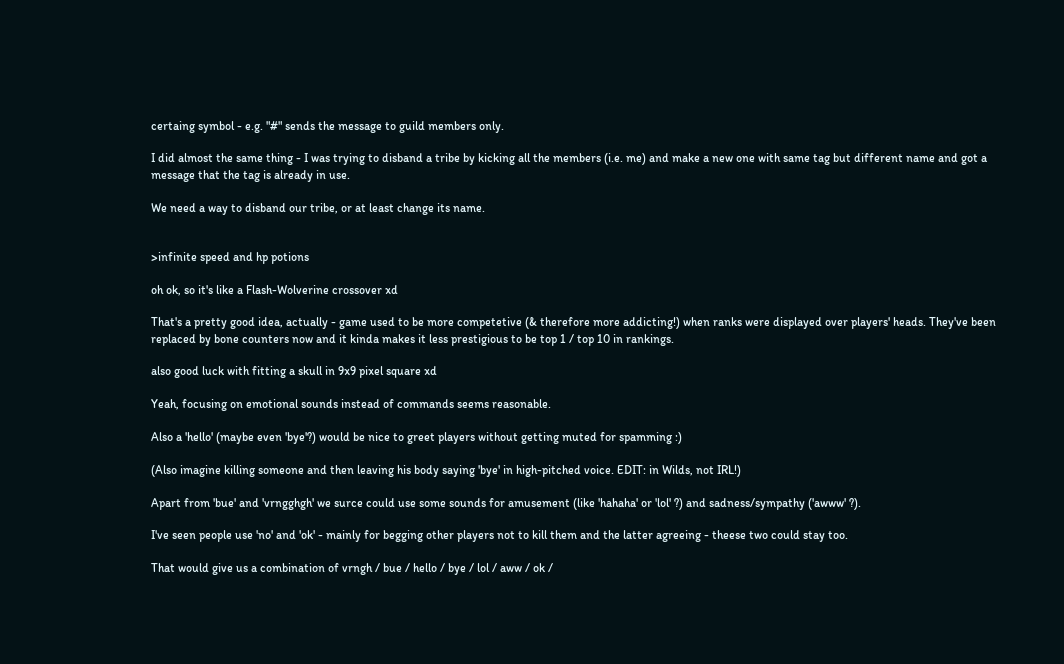certaing symbol - e.g. "#" sends the message to guild members only.

I did almost the same thing - I was trying to disband a tribe by kicking all the members (i.e. me) and make a new one with same tag but different name and got a message that the tag is already in use.

We need a way to disband our tribe, or at least change its name.


>infinite speed and hp potions

oh ok, so it's like a Flash-Wolverine crossover xd

That's a pretty good idea, actually - game used to be more competetive (& therefore more addicting!) when ranks were displayed over players' heads. They've been replaced by bone counters now and it kinda makes it less prestigious to be top 1 / top 10 in rankings.

also good luck with fitting a skull in 9x9 pixel square xd

Yeah, focusing on emotional sounds instead of commands seems reasonable.

Also a 'hello' (maybe even 'bye'?) would be nice to greet players without getting muted for spamming :)

(Also imagine killing someone and then leaving his body saying 'bye' in high-pitched voice. EDIT: in Wilds, not IRL!)

Apart from 'bue' and 'vrngghgh' we surce could use some sounds for amusement (like 'hahaha' or 'lol' ?) and sadness/sympathy ('awww' ?).

I've seen people use 'no' and 'ok' - mainly for begging other players not to kill them and the latter agreeing - theese two could stay too.

That would give us a combination of vrngh / bue / hello / bye / lol / aww / ok /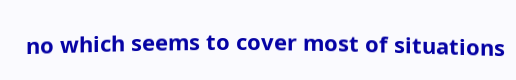no which seems to cover most of situations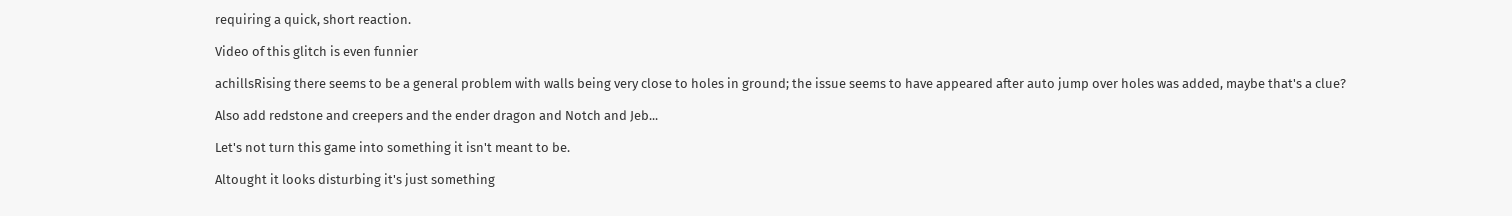requiring a quick, short reaction.

Video of this glitch is even funnier

achillsRising there seems to be a general problem with walls being very close to holes in ground; the issue seems to have appeared after auto jump over holes was added, maybe that's a clue?

Also add redstone and creepers and the ender dragon and Notch and Jeb...

Let's not turn this game into something it isn't meant to be.

Altought it looks disturbing it's just something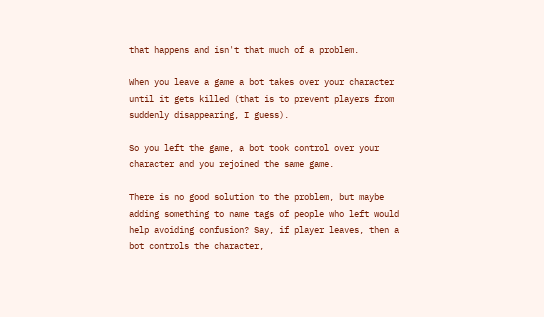that happens and isn't that much of a problem.

When you leave a game a bot takes over your character until it gets killed (that is to prevent players from suddenly disappearing, I guess).

So you left the game, a bot took control over your character and you rejoined the same game.

There is no good solution to the problem, but maybe adding something to name tags of people who left would help avoiding confusion? Say, if player leaves, then a bot controls the character,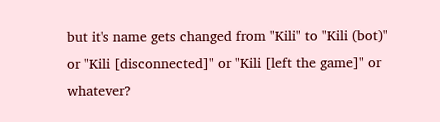but it's name gets changed from "Kili" to "Kili (bot)" or "Kili [disconnected]" or "Kili [left the game]" or whatever?